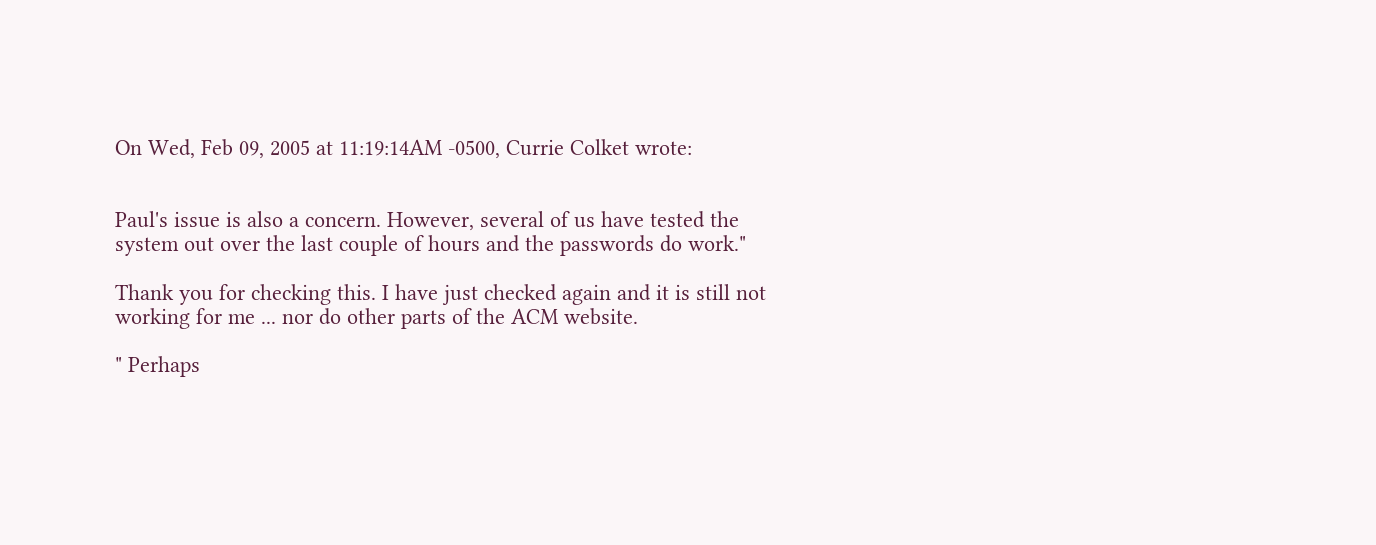On Wed, Feb 09, 2005 at 11:19:14AM -0500, Currie Colket wrote:


Paul's issue is also a concern. However, several of us have tested the
system out over the last couple of hours and the passwords do work."

Thank you for checking this. I have just checked again and it is still not
working for me ... nor do other parts of the ACM website.

" Perhaps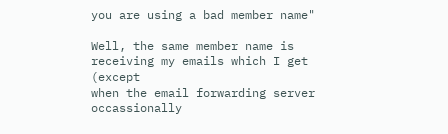you are using a bad member name"

Well, the same member name is receiving my emails which I get (except
when the email forwarding server occassionally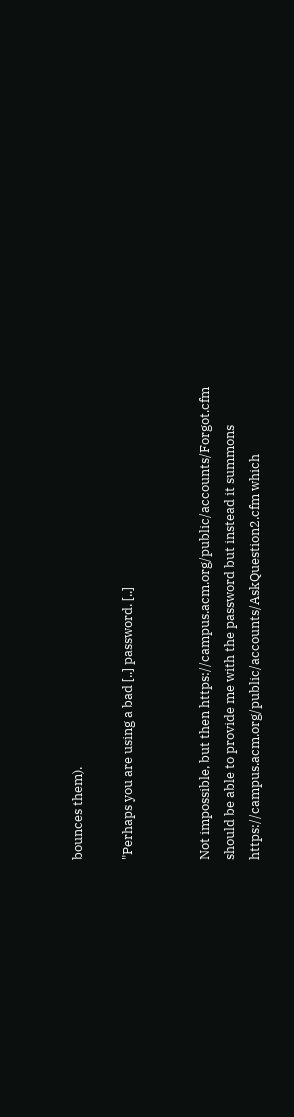bounces them).

"Perhaps you are using a bad [..] password. [..]


Not impossible, but then https://campus.acm.org/public/accounts/Forgot.cfm
should be able to provide me with the password but instead it summons
https://campus.acm.org/public/accounts/AskQuestion2.cfm which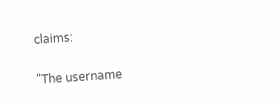claims:

"The username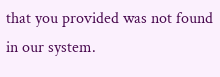that you provided was not found in our system.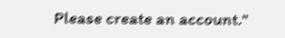Please create an account."